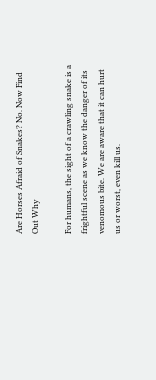Are Horses Afraid of Snakes? No. Now Find Out Why

For humans, the sight of a crawling snake is a frightful scene as we know the danger of its venomous bite. We are aware that it can hurt us or worst, even kill us.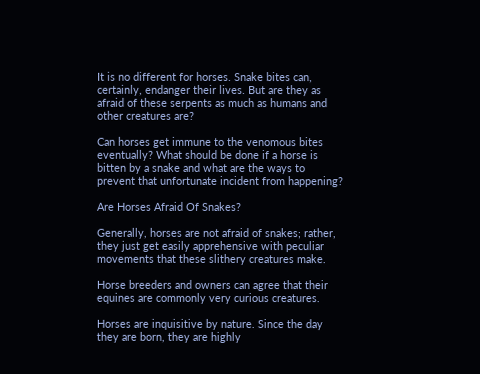It is no different for horses. Snake bites can, certainly, endanger their lives. But are they as afraid of these serpents as much as humans and other creatures are?

Can horses get immune to the venomous bites eventually? What should be done if a horse is bitten by a snake and what are the ways to prevent that unfortunate incident from happening?

Are Horses Afraid Of Snakes?

Generally, horses are not afraid of snakes; rather, they just get easily apprehensive with peculiar movements that these slithery creatures make.

Horse breeders and owners can agree that their equines are commonly very curious creatures.

Horses are inquisitive by nature. Since the day they are born, they are highly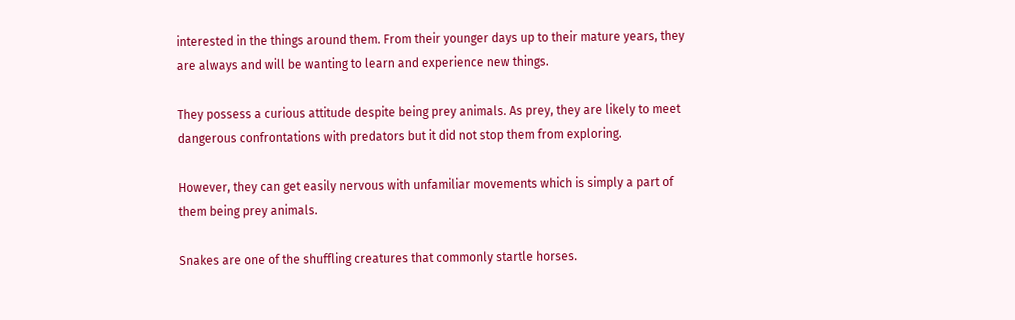interested in the things around them. From their younger days up to their mature years, they are always and will be wanting to learn and experience new things.

They possess a curious attitude despite being prey animals. As prey, they are likely to meet dangerous confrontations with predators but it did not stop them from exploring.

However, they can get easily nervous with unfamiliar movements which is simply a part of them being prey animals.

Snakes are one of the shuffling creatures that commonly startle horses.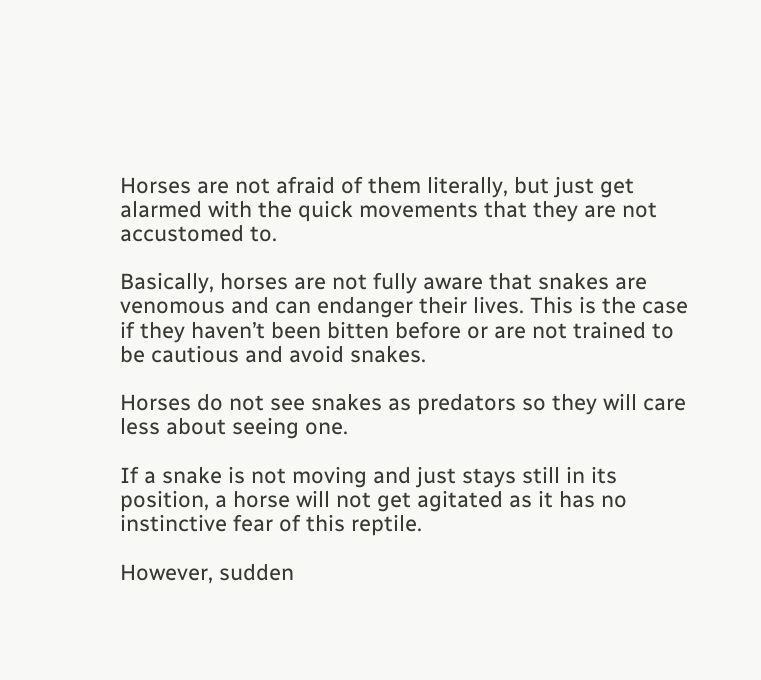Horses are not afraid of them literally, but just get alarmed with the quick movements that they are not accustomed to.

Basically, horses are not fully aware that snakes are venomous and can endanger their lives. This is the case if they haven’t been bitten before or are not trained to be cautious and avoid snakes.

Horses do not see snakes as predators so they will care less about seeing one.

If a snake is not moving and just stays still in its position, a horse will not get agitated as it has no instinctive fear of this reptile.

However, sudden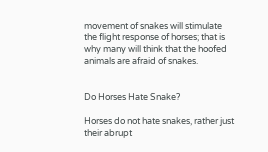movement of snakes will stimulate the flight response of horses; that is why many will think that the hoofed animals are afraid of snakes.


Do Horses Hate Snake?

Horses do not hate snakes, rather just their abrupt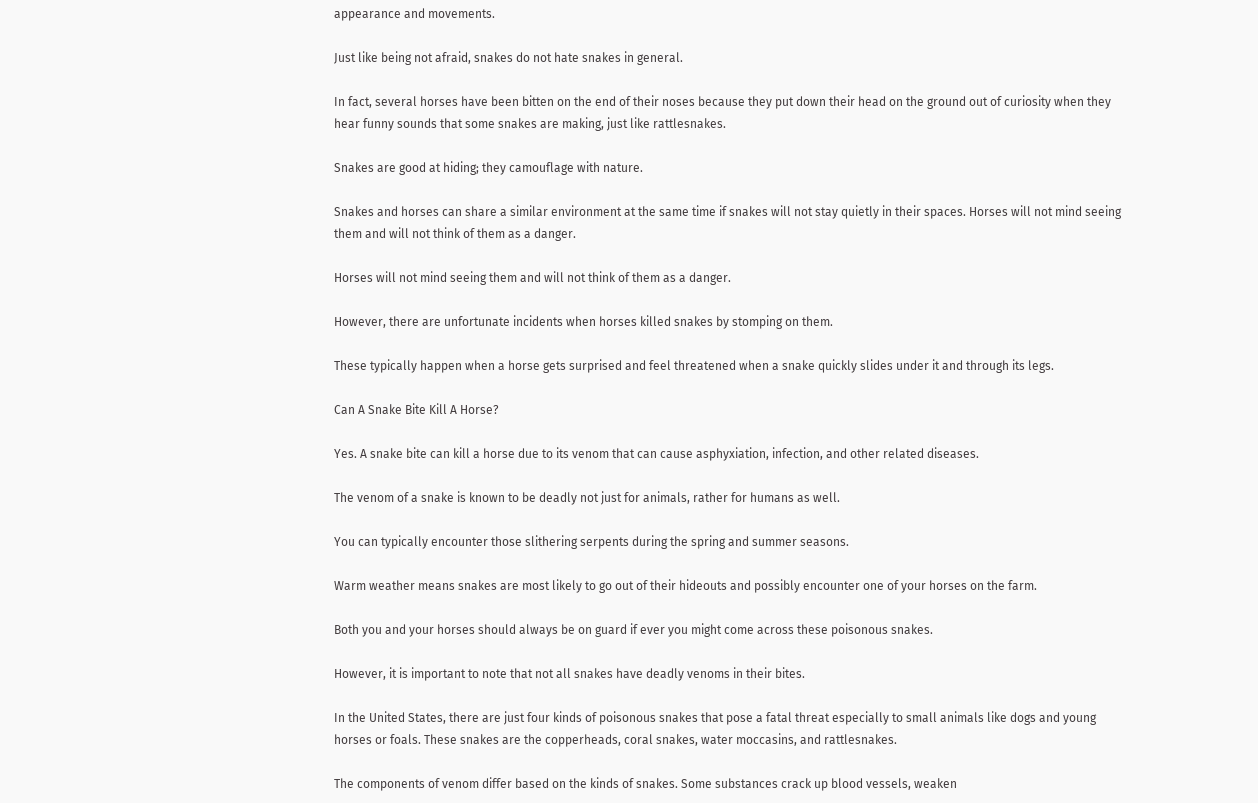appearance and movements.

Just like being not afraid, snakes do not hate snakes in general.

In fact, several horses have been bitten on the end of their noses because they put down their head on the ground out of curiosity when they hear funny sounds that some snakes are making, just like rattlesnakes.

Snakes are good at hiding; they camouflage with nature.

Snakes and horses can share a similar environment at the same time if snakes will not stay quietly in their spaces. Horses will not mind seeing them and will not think of them as a danger.

Horses will not mind seeing them and will not think of them as a danger.

However, there are unfortunate incidents when horses killed snakes by stomping on them.

These typically happen when a horse gets surprised and feel threatened when a snake quickly slides under it and through its legs.

Can A Snake Bite Kill A Horse?

Yes. A snake bite can kill a horse due to its venom that can cause asphyxiation, infection, and other related diseases.

The venom of a snake is known to be deadly not just for animals, rather for humans as well.

You can typically encounter those slithering serpents during the spring and summer seasons.

Warm weather means snakes are most likely to go out of their hideouts and possibly encounter one of your horses on the farm.

Both you and your horses should always be on guard if ever you might come across these poisonous snakes.

However, it is important to note that not all snakes have deadly venoms in their bites.

In the United States, there are just four kinds of poisonous snakes that pose a fatal threat especially to small animals like dogs and young horses or foals. These snakes are the copperheads, coral snakes, water moccasins, and rattlesnakes.

The components of venom differ based on the kinds of snakes. Some substances crack up blood vessels, weaken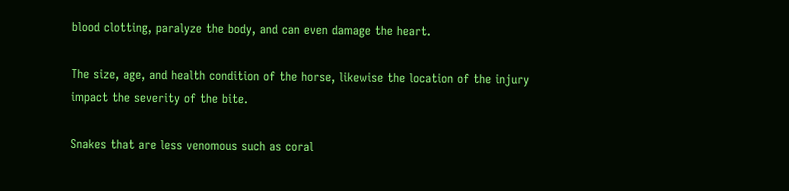blood clotting, paralyze the body, and can even damage the heart.

The size, age, and health condition of the horse, likewise the location of the injury impact the severity of the bite.

Snakes that are less venomous such as coral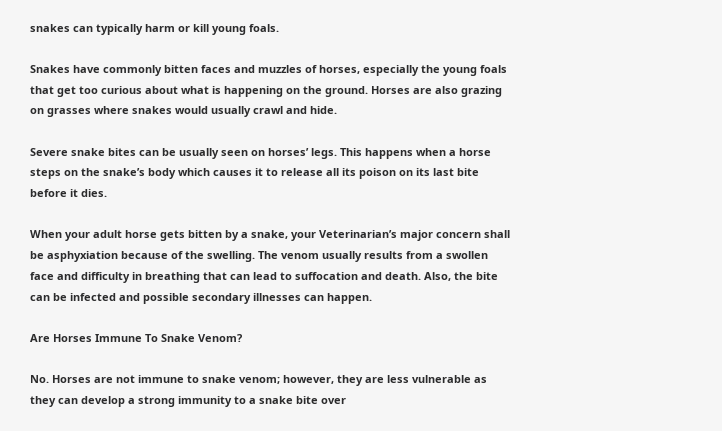snakes can typically harm or kill young foals.

Snakes have commonly bitten faces and muzzles of horses, especially the young foals that get too curious about what is happening on the ground. Horses are also grazing on grasses where snakes would usually crawl and hide.

Severe snake bites can be usually seen on horses’ legs. This happens when a horse steps on the snake’s body which causes it to release all its poison on its last bite before it dies.

When your adult horse gets bitten by a snake, your Veterinarian’s major concern shall be asphyxiation because of the swelling. The venom usually results from a swollen face and difficulty in breathing that can lead to suffocation and death. Also, the bite can be infected and possible secondary illnesses can happen.

Are Horses Immune To Snake Venom?

No. Horses are not immune to snake venom; however, they are less vulnerable as they can develop a strong immunity to a snake bite over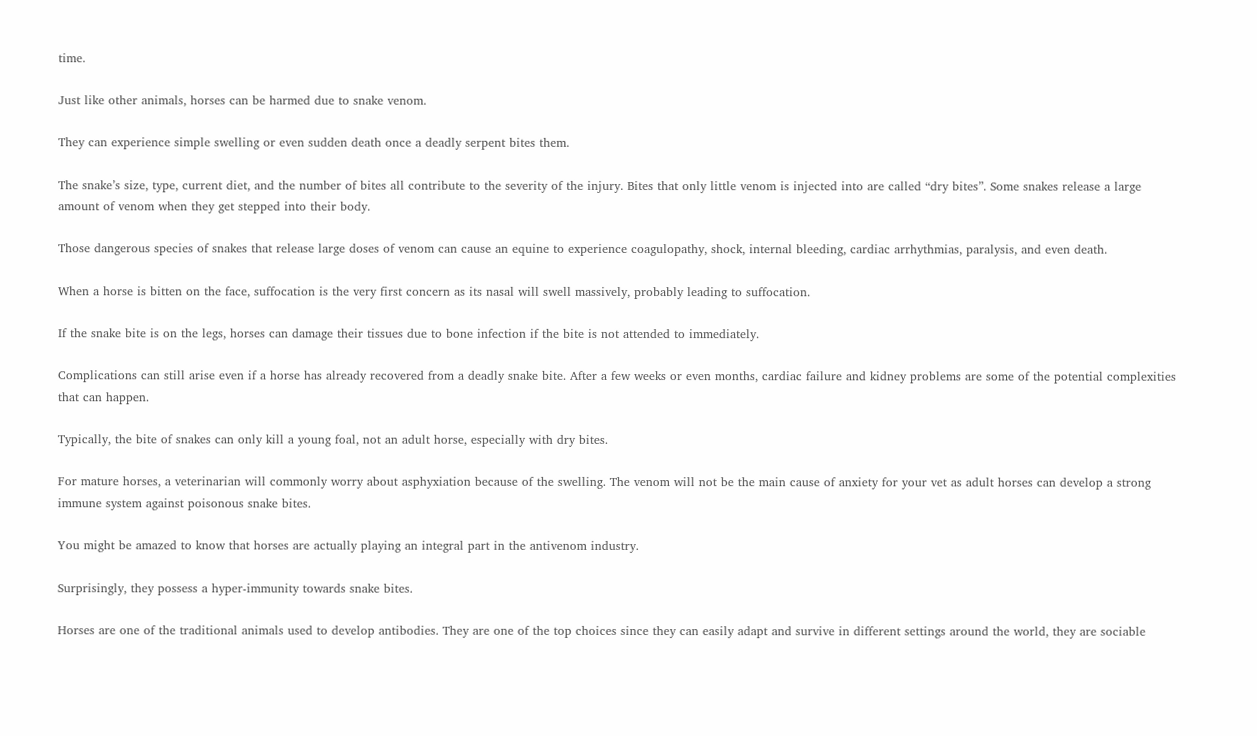time.

Just like other animals, horses can be harmed due to snake venom.

They can experience simple swelling or even sudden death once a deadly serpent bites them.

The snake’s size, type, current diet, and the number of bites all contribute to the severity of the injury. Bites that only little venom is injected into are called “dry bites”. Some snakes release a large amount of venom when they get stepped into their body.

Those dangerous species of snakes that release large doses of venom can cause an equine to experience coagulopathy, shock, internal bleeding, cardiac arrhythmias, paralysis, and even death.

When a horse is bitten on the face, suffocation is the very first concern as its nasal will swell massively, probably leading to suffocation.

If the snake bite is on the legs, horses can damage their tissues due to bone infection if the bite is not attended to immediately.

Complications can still arise even if a horse has already recovered from a deadly snake bite. After a few weeks or even months, cardiac failure and kidney problems are some of the potential complexities that can happen.

Typically, the bite of snakes can only kill a young foal, not an adult horse, especially with dry bites.

For mature horses, a veterinarian will commonly worry about asphyxiation because of the swelling. The venom will not be the main cause of anxiety for your vet as adult horses can develop a strong immune system against poisonous snake bites.

You might be amazed to know that horses are actually playing an integral part in the antivenom industry.

Surprisingly, they possess a hyper-immunity towards snake bites.

Horses are one of the traditional animals used to develop antibodies. They are one of the top choices since they can easily adapt and survive in different settings around the world, they are sociable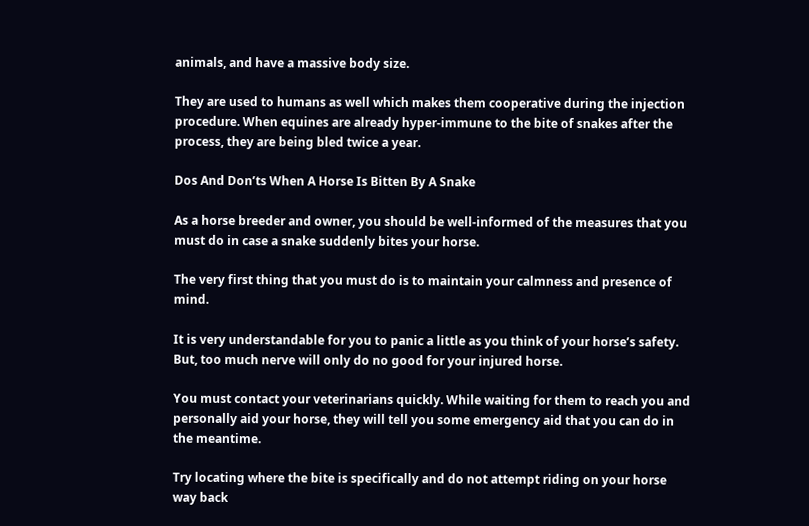animals, and have a massive body size.

They are used to humans as well which makes them cooperative during the injection procedure. When equines are already hyper-immune to the bite of snakes after the process, they are being bled twice a year.

Dos And Don’ts When A Horse Is Bitten By A Snake

As a horse breeder and owner, you should be well-informed of the measures that you must do in case a snake suddenly bites your horse.

The very first thing that you must do is to maintain your calmness and presence of mind.

It is very understandable for you to panic a little as you think of your horse’s safety. But, too much nerve will only do no good for your injured horse.

You must contact your veterinarians quickly. While waiting for them to reach you and personally aid your horse, they will tell you some emergency aid that you can do in the meantime.

Try locating where the bite is specifically and do not attempt riding on your horse way back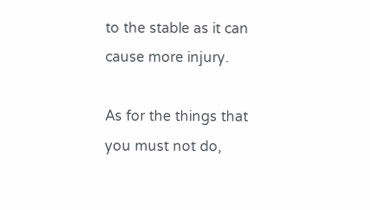to the stable as it can cause more injury.

As for the things that you must not do,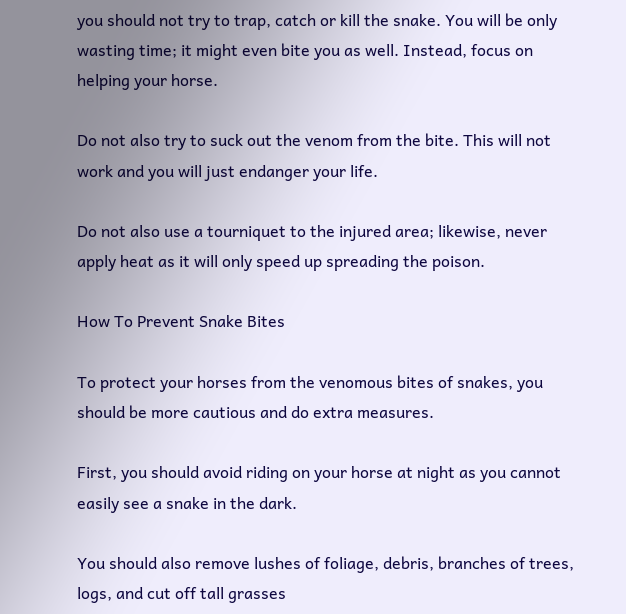you should not try to trap, catch or kill the snake. You will be only wasting time; it might even bite you as well. Instead, focus on helping your horse.

Do not also try to suck out the venom from the bite. This will not work and you will just endanger your life.

Do not also use a tourniquet to the injured area; likewise, never apply heat as it will only speed up spreading the poison.

How To Prevent Snake Bites

To protect your horses from the venomous bites of snakes, you should be more cautious and do extra measures.

First, you should avoid riding on your horse at night as you cannot easily see a snake in the dark.

You should also remove lushes of foliage, debris, branches of trees, logs, and cut off tall grasses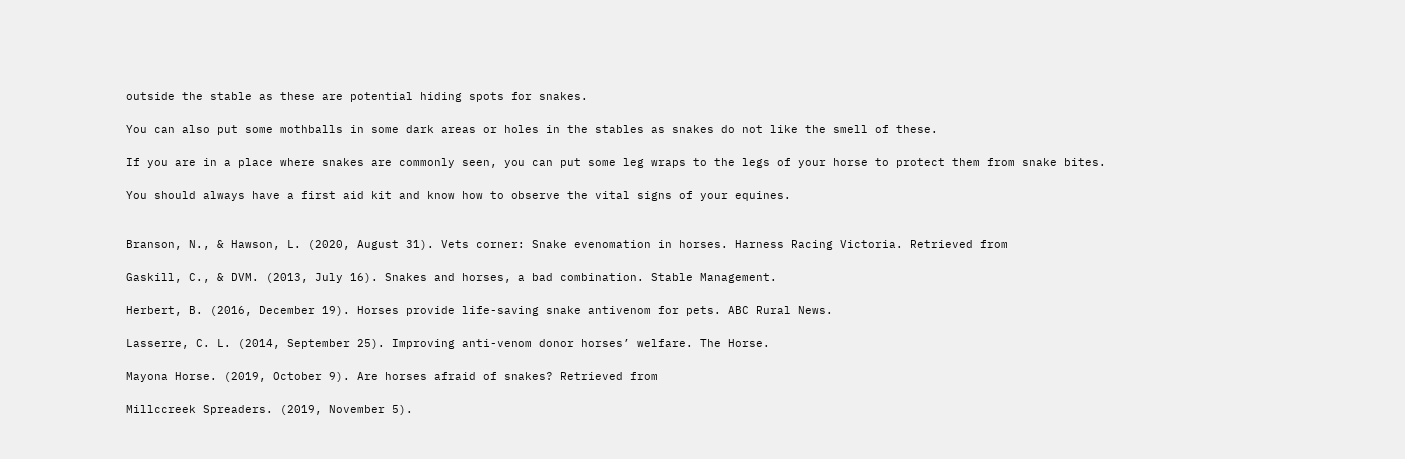outside the stable as these are potential hiding spots for snakes.

You can also put some mothballs in some dark areas or holes in the stables as snakes do not like the smell of these.

If you are in a place where snakes are commonly seen, you can put some leg wraps to the legs of your horse to protect them from snake bites.

You should always have a first aid kit and know how to observe the vital signs of your equines.


Branson, N., & Hawson, L. (2020, August 31). Vets corner: Snake evenomation in horses. Harness Racing Victoria. Retrieved from

Gaskill, C., & DVM. (2013, July 16). Snakes and horses, a bad combination. Stable Management.

Herbert, B. (2016, December 19). Horses provide life-saving snake antivenom for pets. ABC Rural News.

Lasserre, C. L. (2014, September 25). Improving anti-venom donor horses’ welfare. The Horse.

Mayona Horse. (2019, October 9). Are horses afraid of snakes? Retrieved from

Millccreek Spreaders. (2019, November 5).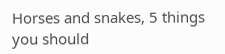Horses and snakes, 5 things you should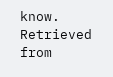know. Retrieved from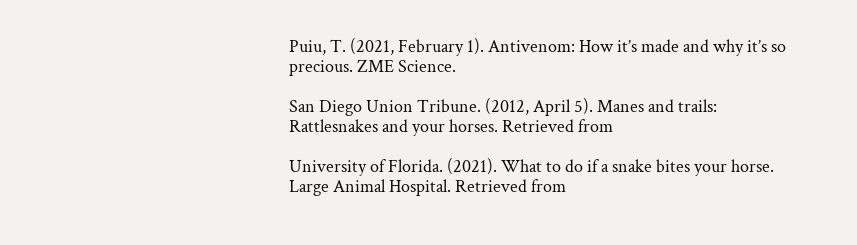Puiu, T. (2021, February 1). Antivenom: How it’s made and why it’s so precious. ZME Science.

San Diego Union Tribune. (2012, April 5). Manes and trails: Rattlesnakes and your horses. Retrieved from

University of Florida. (2021). What to do if a snake bites your horse. Large Animal Hospital. Retrieved from